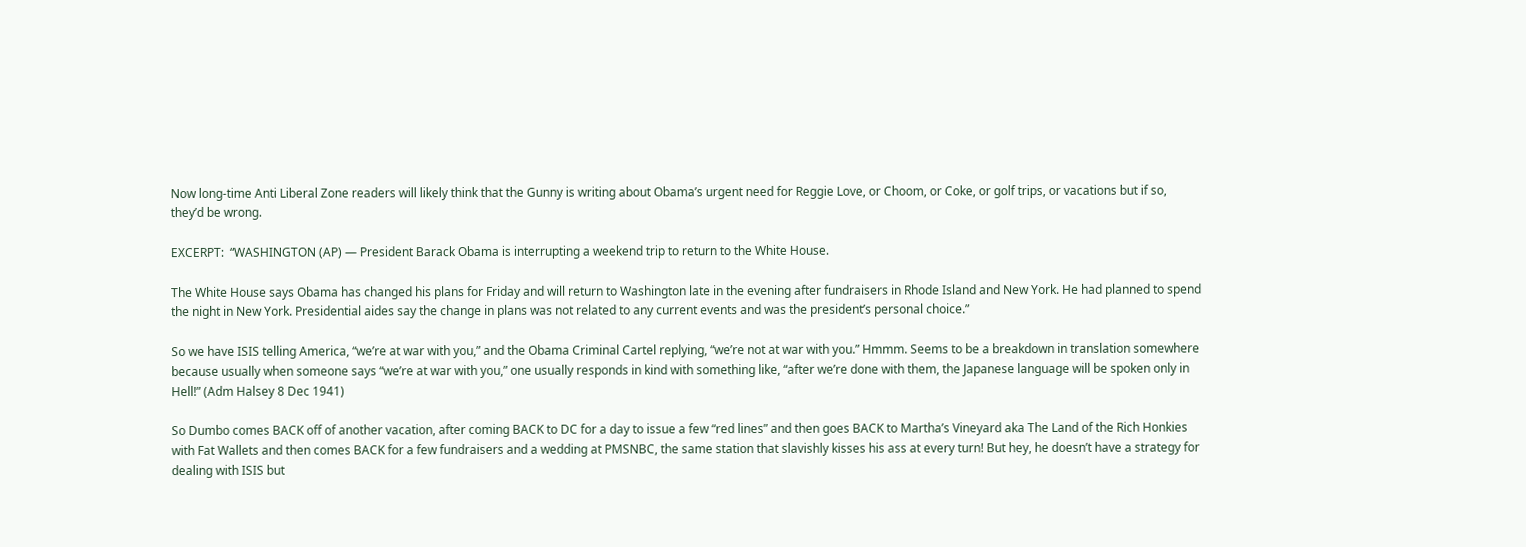Now long-time Anti Liberal Zone readers will likely think that the Gunny is writing about Obama’s urgent need for Reggie Love, or Choom, or Coke, or golf trips, or vacations but if so, they’d be wrong.

EXCERPT:  “WASHINGTON (AP) — President Barack Obama is interrupting a weekend trip to return to the White House.

The White House says Obama has changed his plans for Friday and will return to Washington late in the evening after fundraisers in Rhode Island and New York. He had planned to spend the night in New York. Presidential aides say the change in plans was not related to any current events and was the president’s personal choice.”

So we have ISIS telling America, “we’re at war with you,” and the Obama Criminal Cartel replying, “we’re not at war with you.” Hmmm. Seems to be a breakdown in translation somewhere because usually when someone says “we’re at war with you,” one usually responds in kind with something like, “after we’re done with them, the Japanese language will be spoken only in Hell!” (Adm Halsey 8 Dec 1941)

So Dumbo comes BACK off of another vacation, after coming BACK to DC for a day to issue a few “red lines” and then goes BACK to Martha’s Vineyard aka The Land of the Rich Honkies with Fat Wallets and then comes BACK for a few fundraisers and a wedding at PMSNBC, the same station that slavishly kisses his ass at every turn! But hey, he doesn’t have a strategy for dealing with ISIS but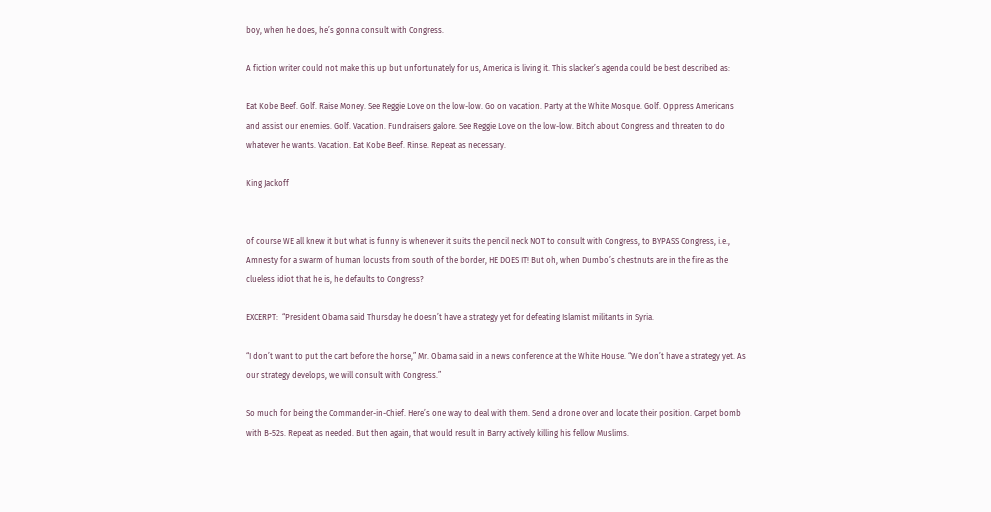boy, when he does, he’s gonna consult with Congress.

A fiction writer could not make this up but unfortunately for us, America is living it. This slacker’s agenda could be best described as:

Eat Kobe Beef. Golf. Raise Money. See Reggie Love on the low-low. Go on vacation. Party at the White Mosque. Golf. Oppress Americans and assist our enemies. Golf. Vacation. Fundraisers galore. See Reggie Love on the low-low. Bitch about Congress and threaten to do whatever he wants. Vacation. Eat Kobe Beef. Rinse. Repeat as necessary.

King Jackoff


of course WE all knew it but what is funny is whenever it suits the pencil neck NOT to consult with Congress, to BYPASS Congress, i.e., Amnesty for a swarm of human locusts from south of the border, HE DOES IT! But oh, when Dumbo’s chestnuts are in the fire as the clueless idiot that he is, he defaults to Congress?

EXCERPT:  “President Obama said Thursday he doesn’t have a strategy yet for defeating Islamist militants in Syria.

“I don’t want to put the cart before the horse,” Mr. Obama said in a news conference at the White House. “We don’t have a strategy yet. As our strategy develops, we will consult with Congress.”

So much for being the Commander-in-Chief. Here’s one way to deal with them. Send a drone over and locate their position. Carpet bomb with B-52s. Repeat as needed. But then again, that would result in Barry actively killing his fellow Muslims.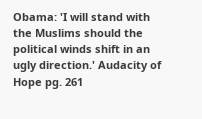Obama: 'I will stand with the Muslims should the political winds shift in an ugly direction.' Audacity of Hope pg. 261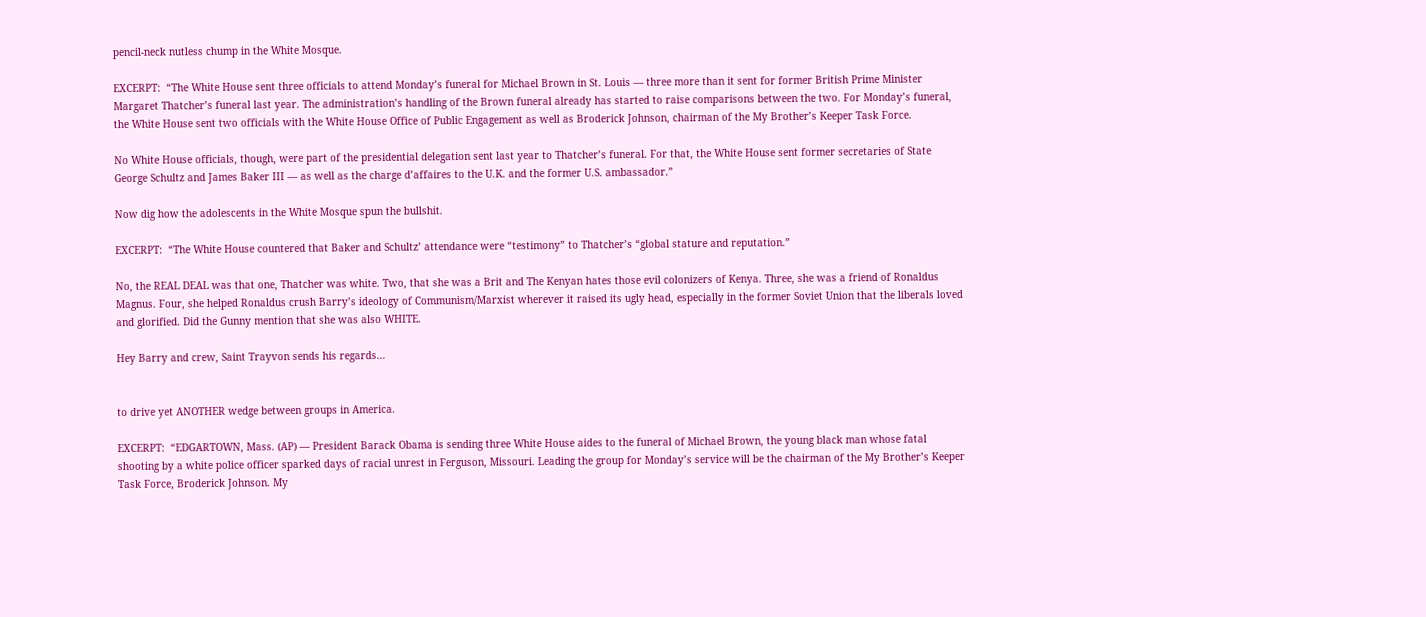pencil-neck nutless chump in the White Mosque.

EXCERPT:  “The White House sent three officials to attend Monday’s funeral for Michael Brown in St. Louis — three more than it sent for former British Prime Minister Margaret Thatcher’s funeral last year. The administration’s handling of the Brown funeral already has started to raise comparisons between the two. For Monday’s funeral, the White House sent two officials with the White House Office of Public Engagement as well as Broderick Johnson, chairman of the My Brother’s Keeper Task Force.

No White House officials, though, were part of the presidential delegation sent last year to Thatcher’s funeral. For that, the White House sent former secretaries of State George Schultz and James Baker III — as well as the charge d’affaires to the U.K. and the former U.S. ambassador.”

Now dig how the adolescents in the White Mosque spun the bullshit.

EXCERPT:  “The White House countered that Baker and Schultz’ attendance were “testimony” to Thatcher’s “global stature and reputation.”

No, the REAL DEAL was that one, Thatcher was white. Two, that she was a Brit and The Kenyan hates those evil colonizers of Kenya. Three, she was a friend of Ronaldus Magnus. Four, she helped Ronaldus crush Barry’s ideology of Communism/Marxist wherever it raised its ugly head, especially in the former Soviet Union that the liberals loved and glorified. Did the Gunny mention that she was also WHITE.

Hey Barry and crew, Saint Trayvon sends his regards…


to drive yet ANOTHER wedge between groups in America.

EXCERPT:  “EDGARTOWN, Mass. (AP) — President Barack Obama is sending three White House aides to the funeral of Michael Brown, the young black man whose fatal shooting by a white police officer sparked days of racial unrest in Ferguson, Missouri. Leading the group for Monday’s service will be the chairman of the My Brother’s Keeper Task Force, Broderick Johnson. My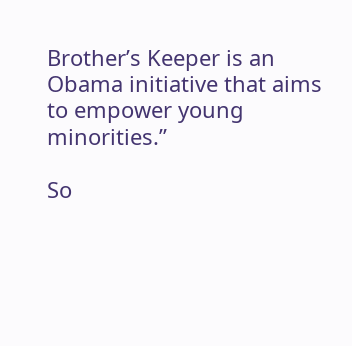Brother’s Keeper is an Obama initiative that aims to empower young minorities.”

So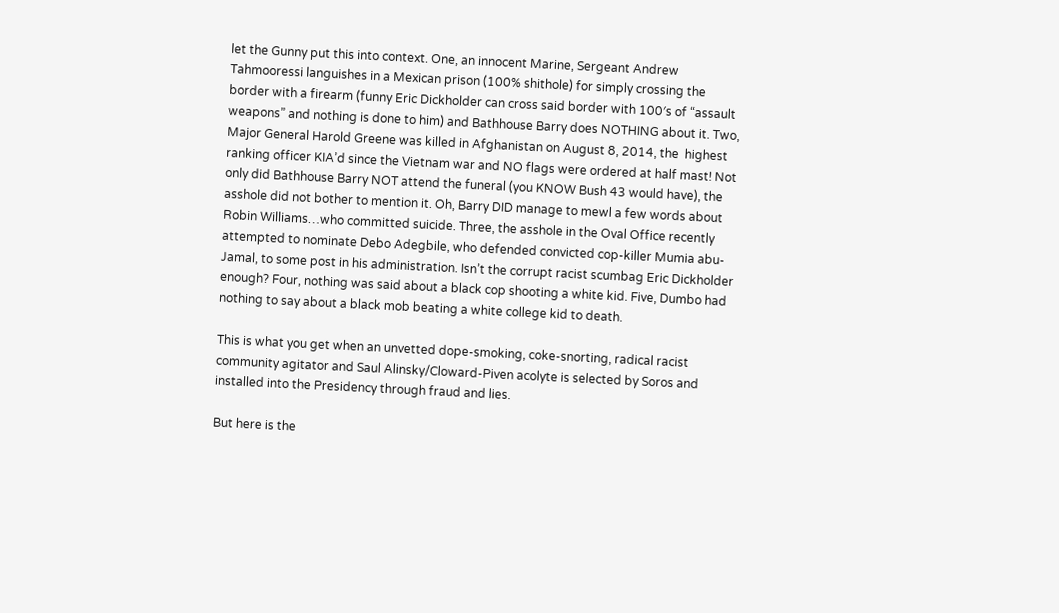let the Gunny put this into context. One, an innocent Marine, Sergeant Andrew Tahmooressi languishes in a Mexican prison (100% shithole) for simply crossing the border with a firearm (funny Eric Dickholder can cross said border with 100′s of “assault weapons” and nothing is done to him) and Bathhouse Barry does NOTHING about it. Two, Major General Harold Greene was killed in Afghanistan on August 8, 2014, the  highest ranking officer KIA’d since the Vietnam war and NO flags were ordered at half mast! Not only did Bathhouse Barry NOT attend the funeral (you KNOW Bush 43 would have), the asshole did not bother to mention it. Oh, Barry DID manage to mewl a few words about Robin Williams…who committed suicide. Three, the asshole in the Oval Office recently attempted to nominate Debo Adegbile, who defended convicted cop-killer Mumia abu-Jamal, to some post in his administration. Isn’t the corrupt racist scumbag Eric Dickholder enough? Four, nothing was said about a black cop shooting a white kid. Five, Dumbo had nothing to say about a black mob beating a white college kid to death.

This is what you get when an unvetted dope-smoking, coke-snorting, radical racist community agitator and Saul Alinsky/Cloward-Piven acolyte is selected by Soros and installed into the Presidency through fraud and lies.

But here is the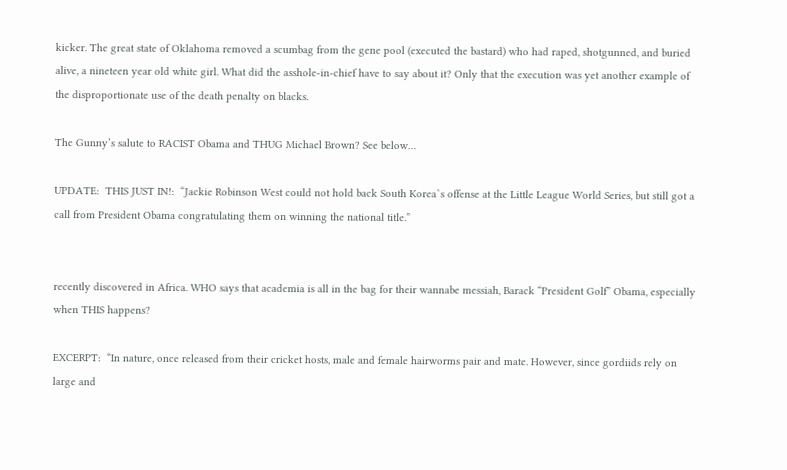kicker. The great state of Oklahoma removed a scumbag from the gene pool (executed the bastard) who had raped, shotgunned, and buried alive, a nineteen year old white girl. What did the asshole-in-chief have to say about it? Only that the execution was yet another example of the disproportionate use of the death penalty on blacks.

The Gunny’s salute to RACIST Obama and THUG Michael Brown? See below…

UPDATE:  THIS JUST IN!:  “Jackie Robinson West could not hold back South Korea`s offense at the Little League World Series, but still got a call from President Obama congratulating them on winning the national title.”


recently discovered in Africa. WHO says that academia is all in the bag for their wannabe messiah, Barack “President Golf” Obama, especially when THIS happens?

EXCERPT:  “In nature, once released from their cricket hosts, male and female hairworms pair and mate. However, since gordiids rely on large and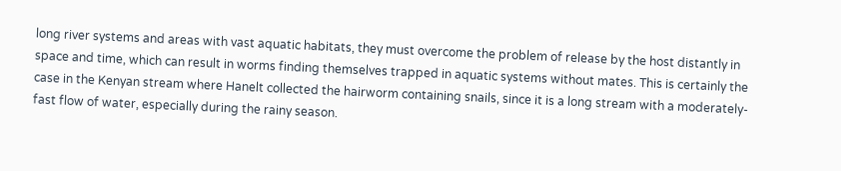long river systems and areas with vast aquatic habitats, they must overcome the problem of release by the host distantly in space and time, which can result in worms finding themselves trapped in aquatic systems without mates. This is certainly the case in the Kenyan stream where Hanelt collected the hairworm containing snails, since it is a long stream with a moderately-fast flow of water, especially during the rainy season.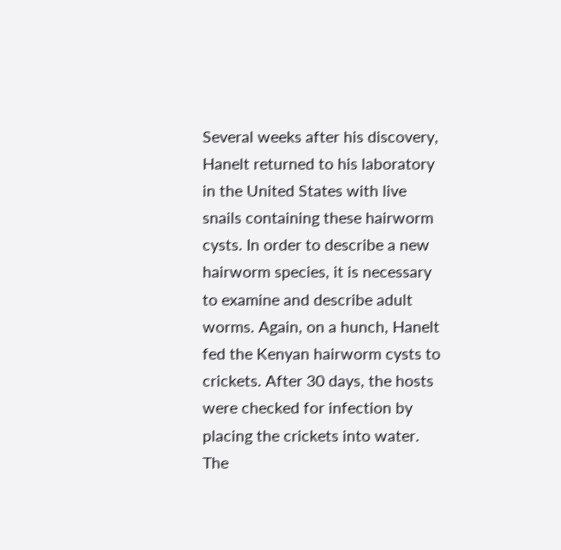Several weeks after his discovery, Hanelt returned to his laboratory in the United States with live snails containing these hairworm cysts. In order to describe a new hairworm species, it is necessary to examine and describe adult worms. Again, on a hunch, Hanelt fed the Kenyan hairworm cysts to crickets. After 30 days, the hosts were checked for infection by placing the crickets into water. The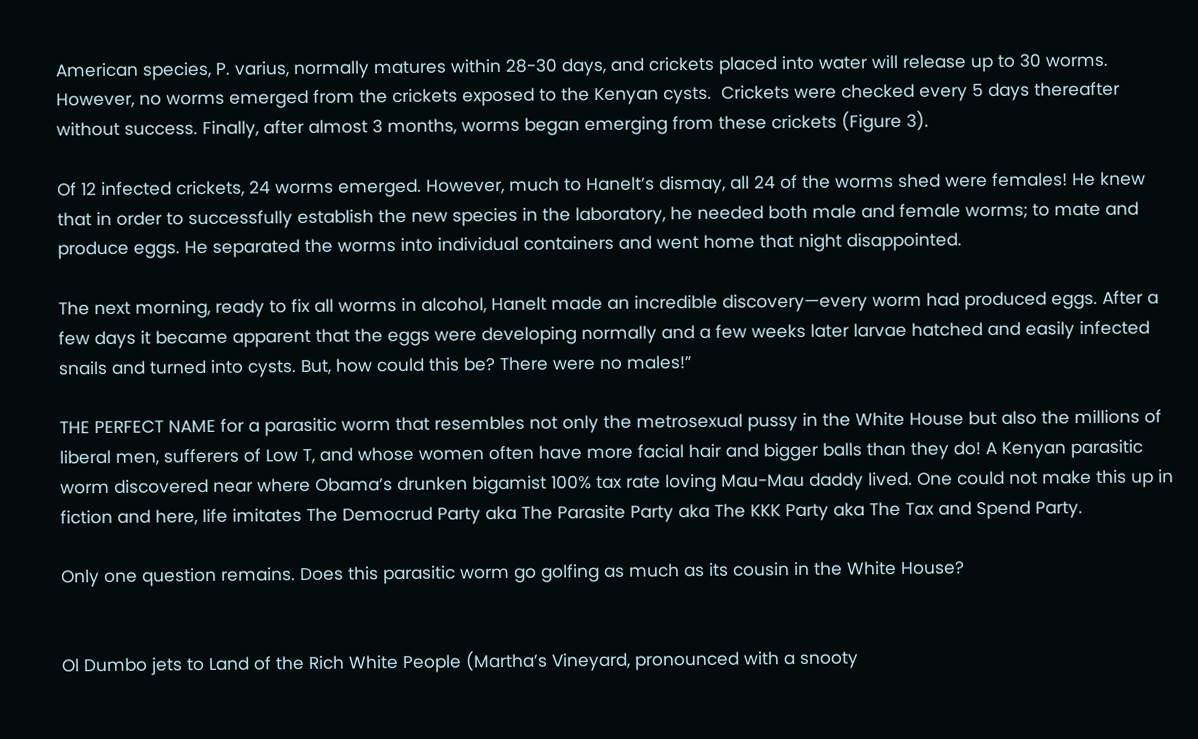American species, P. varius, normally matures within 28-30 days, and crickets placed into water will release up to 30 worms. However, no worms emerged from the crickets exposed to the Kenyan cysts.  Crickets were checked every 5 days thereafter without success. Finally, after almost 3 months, worms began emerging from these crickets (Figure 3).

Of 12 infected crickets, 24 worms emerged. However, much to Hanelt’s dismay, all 24 of the worms shed were females! He knew that in order to successfully establish the new species in the laboratory, he needed both male and female worms; to mate and produce eggs. He separated the worms into individual containers and went home that night disappointed.

The next morning, ready to fix all worms in alcohol, Hanelt made an incredible discovery—every worm had produced eggs. After a few days it became apparent that the eggs were developing normally and a few weeks later larvae hatched and easily infected snails and turned into cysts. But, how could this be? There were no males!”

THE PERFECT NAME for a parasitic worm that resembles not only the metrosexual pussy in the White House but also the millions of liberal men, sufferers of Low T, and whose women often have more facial hair and bigger balls than they do! A Kenyan parasitic worm discovered near where Obama’s drunken bigamist 100% tax rate loving Mau-Mau daddy lived. One could not make this up in fiction and here, life imitates The Democrud Party aka The Parasite Party aka The KKK Party aka The Tax and Spend Party.

Only one question remains. Does this parasitic worm go golfing as much as its cousin in the White House?


Ol Dumbo jets to Land of the Rich White People (Martha’s Vineyard, pronounced with a snooty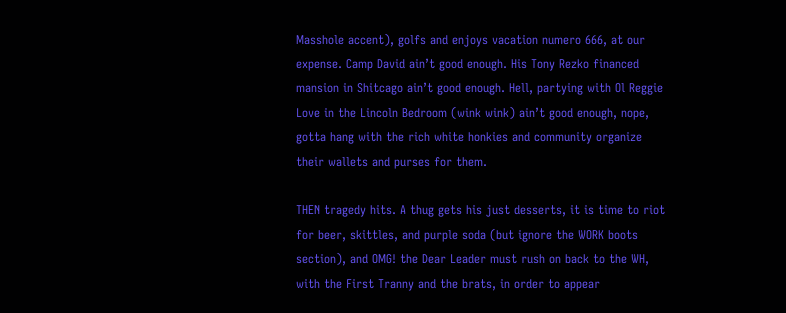Masshole accent), golfs and enjoys vacation numero 666, at our expense. Camp David ain’t good enough. His Tony Rezko financed mansion in Shitcago ain’t good enough. Hell, partying with Ol Reggie Love in the Lincoln Bedroom (wink wink) ain’t good enough, nope, gotta hang with the rich white honkies and community organize their wallets and purses for them.

THEN tragedy hits. A thug gets his just desserts, it is time to riot for beer, skittles, and purple soda (but ignore the WORK boots section), and OMG! the Dear Leader must rush on back to the WH, with the First Tranny and the brats, in order to appear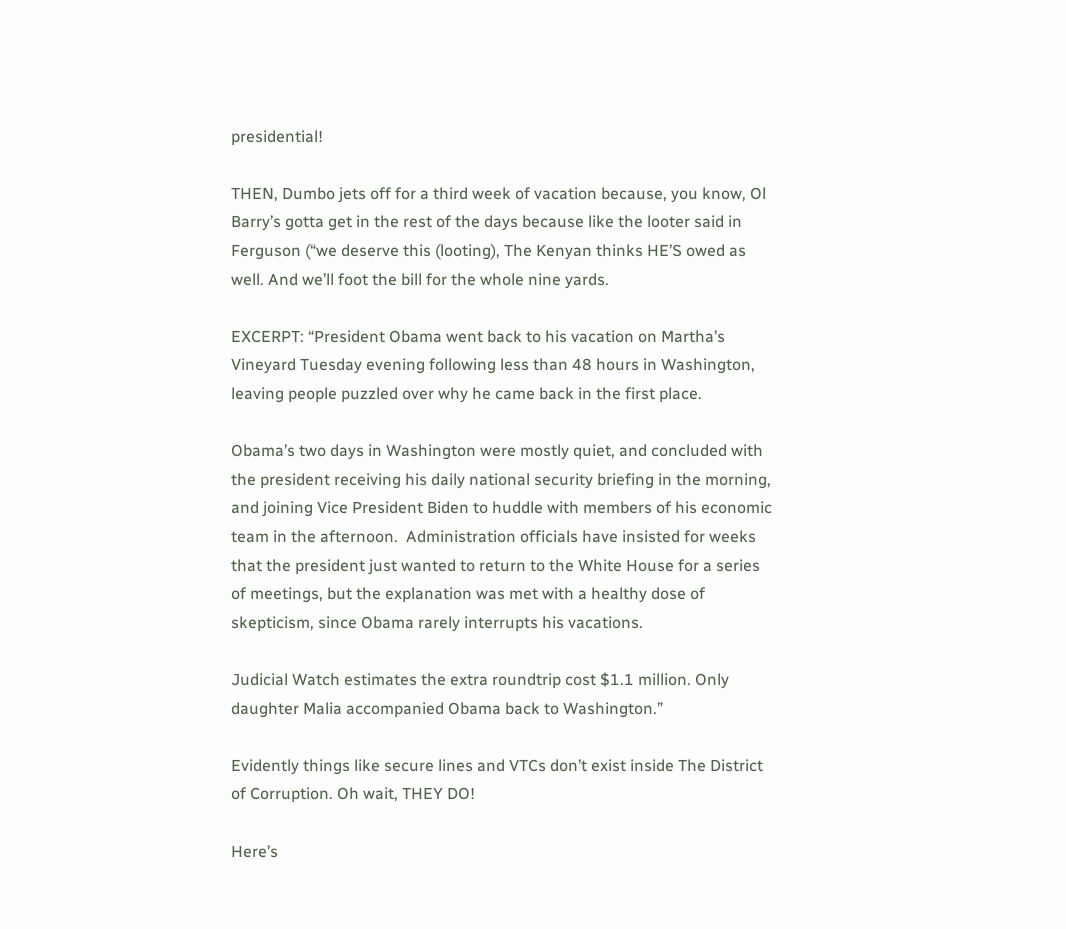presidential!

THEN, Dumbo jets off for a third week of vacation because, you know, Ol Barry’s gotta get in the rest of the days because like the looter said in Ferguson (“we deserve this (looting), The Kenyan thinks HE’S owed as well. And we’ll foot the bill for the whole nine yards.

EXCERPT: “President Obama went back to his vacation on Martha’s Vineyard Tuesday evening following less than 48 hours in Washington, leaving people puzzled over why he came back in the first place.

Obama’s two days in Washington were mostly quiet, and concluded with the president receiving his daily national security briefing in the morning, and joining Vice President Biden to huddle with members of his economic team in the afternoon.  Administration officials have insisted for weeks that the president just wanted to return to the White House for a series of meetings, but the explanation was met with a healthy dose of skepticism, since Obama rarely interrupts his vacations.

Judicial Watch estimates the extra roundtrip cost $1.1 million. Only daughter Malia accompanied Obama back to Washington.”

Evidently things like secure lines and VTCs don’t exist inside The District of Corruption. Oh wait, THEY DO!

Here’s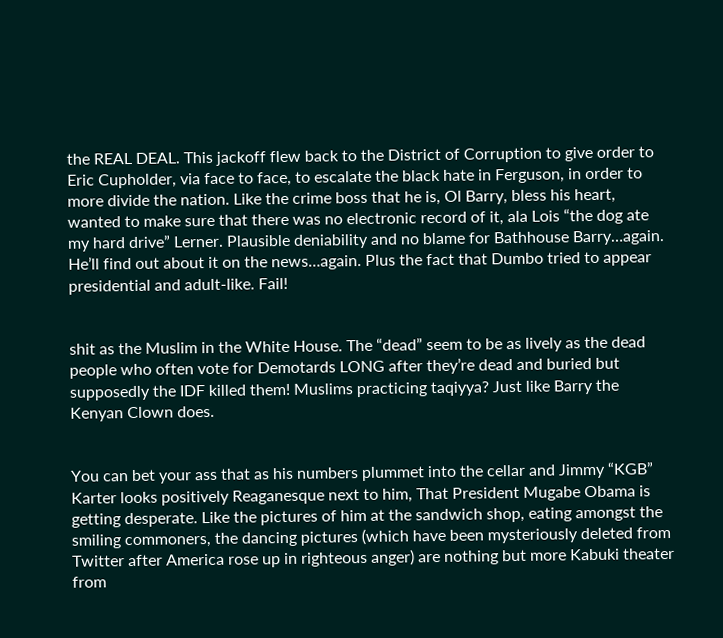the REAL DEAL. This jackoff flew back to the District of Corruption to give order to Eric Cupholder, via face to face, to escalate the black hate in Ferguson, in order to more divide the nation. Like the crime boss that he is, Ol Barry, bless his heart, wanted to make sure that there was no electronic record of it, ala Lois “the dog ate my hard drive” Lerner. Plausible deniability and no blame for Bathhouse Barry…again. He’ll find out about it on the news…again. Plus the fact that Dumbo tried to appear presidential and adult-like. Fail!


shit as the Muslim in the White House. The “dead” seem to be as lively as the dead people who often vote for Demotards LONG after they’re dead and buried but supposedly the IDF killed them! Muslims practicing taqiyya? Just like Barry the Kenyan Clown does.


You can bet your ass that as his numbers plummet into the cellar and Jimmy “KGB” Karter looks positively Reaganesque next to him, That President Mugabe Obama is getting desperate. Like the pictures of him at the sandwich shop, eating amongst the smiling commoners, the dancing pictures (which have been mysteriously deleted from Twitter after America rose up in righteous anger) are nothing but more Kabuki theater from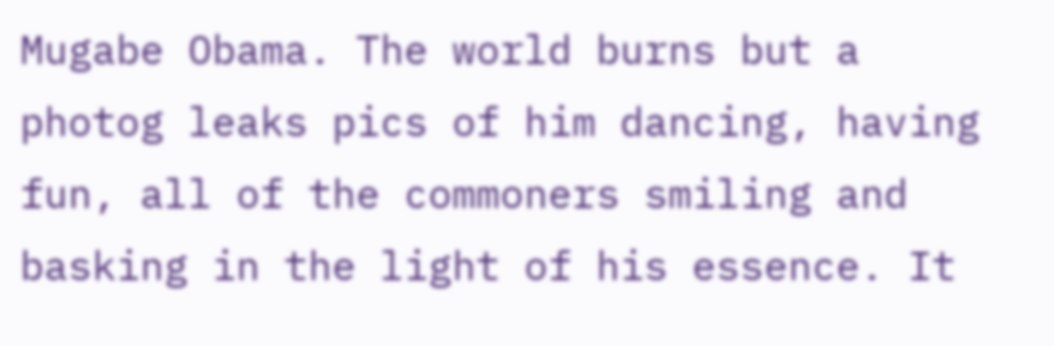Mugabe Obama. The world burns but a photog leaks pics of him dancing, having fun, all of the commoners smiling and basking in the light of his essence. It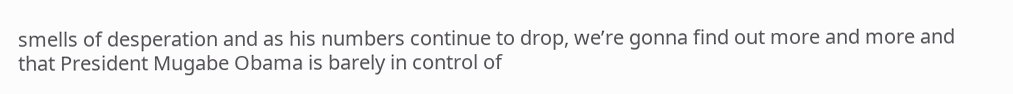smells of desperation and as his numbers continue to drop, we’re gonna find out more and more and that President Mugabe Obama is barely in control of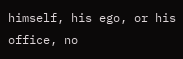himself, his ego, or his office, no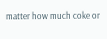matter how much coke or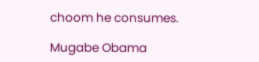choom he consumes.

Mugabe Obama